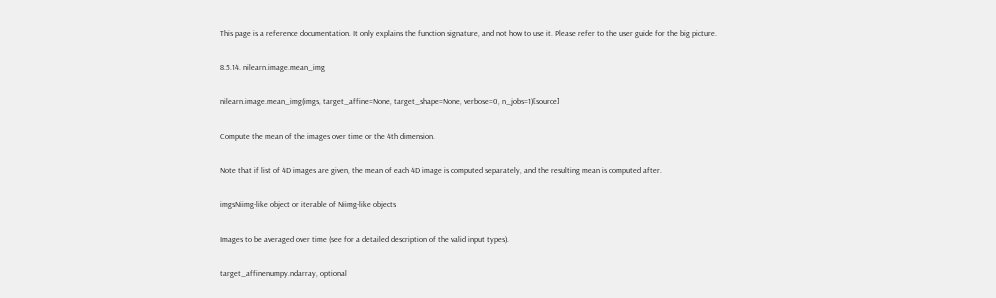This page is a reference documentation. It only explains the function signature, and not how to use it. Please refer to the user guide for the big picture.

8.5.14. nilearn.image.mean_img

nilearn.image.mean_img(imgs, target_affine=None, target_shape=None, verbose=0, n_jobs=1)[source]

Compute the mean of the images over time or the 4th dimension.

Note that if list of 4D images are given, the mean of each 4D image is computed separately, and the resulting mean is computed after.

imgsNiimg-like object or iterable of Niimg-like objects

Images to be averaged over time (see for a detailed description of the valid input types).

target_affinenumpy.ndarray, optional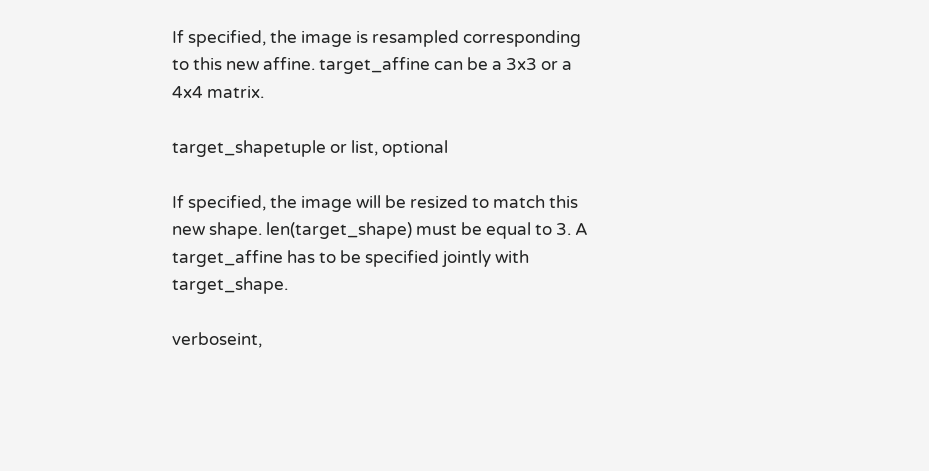If specified, the image is resampled corresponding to this new affine. target_affine can be a 3x3 or a 4x4 matrix.

target_shapetuple or list, optional

If specified, the image will be resized to match this new shape. len(target_shape) must be equal to 3. A target_affine has to be specified jointly with target_shape.

verboseint,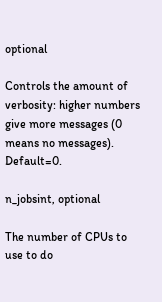optional

Controls the amount of verbosity: higher numbers give more messages (0 means no messages). Default=0.

n_jobsint, optional

The number of CPUs to use to do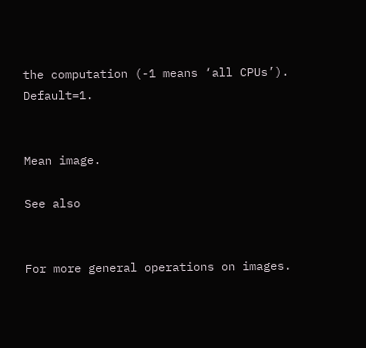the computation (-1 means ‘all CPUs’). Default=1.


Mean image.

See also


For more general operations on images.